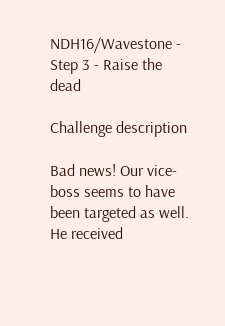NDH16/Wavestone - Step 3 - Raise the dead

Challenge description

Bad news! Our vice-boss seems to have been targeted as well. He received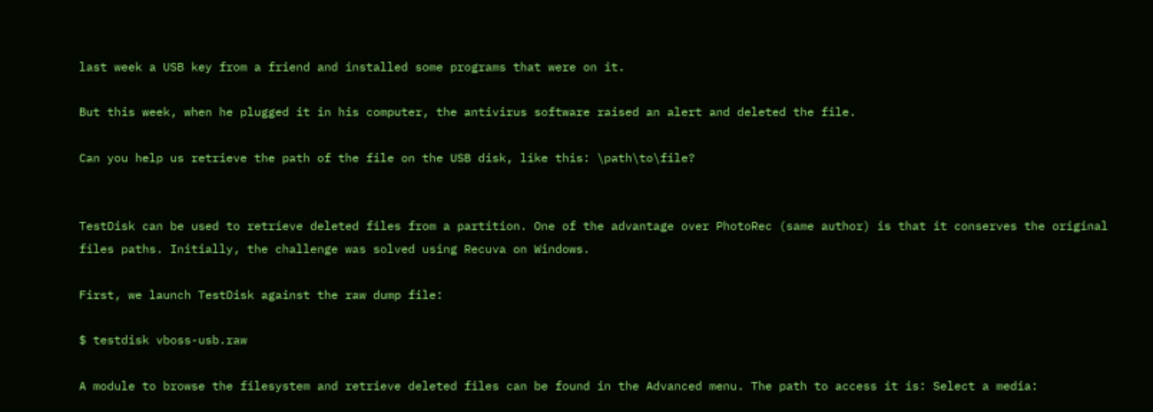last week a USB key from a friend and installed some programs that were on it.

But this week, when he plugged it in his computer, the antivirus software raised an alert and deleted the file.

Can you help us retrieve the path of the file on the USB disk, like this: \path\to\file?


TestDisk can be used to retrieve deleted files from a partition. One of the advantage over PhotoRec (same author) is that it conserves the original files paths. Initially, the challenge was solved using Recuva on Windows.

First, we launch TestDisk against the raw dump file:

$ testdisk vboss-usb.raw

A module to browse the filesystem and retrieve deleted files can be found in the Advanced menu. The path to access it is: Select a media: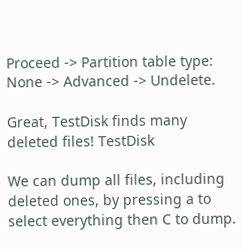Proceed -> Partition table type: None -> Advanced -> Undelete.

Great, TestDisk finds many deleted files! TestDisk

We can dump all files, including deleted ones, by pressing a to select everything then C to dump.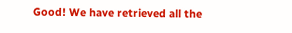Good! We have retrieved all the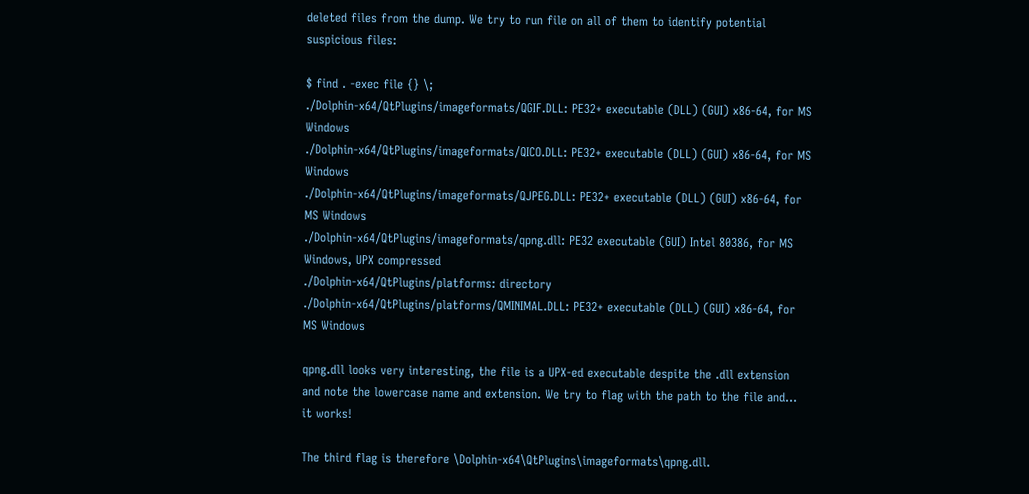deleted files from the dump. We try to run file on all of them to identify potential suspicious files:

$ find . -exec file {} \;
./Dolphin-x64/QtPlugins/imageformats/QGIF.DLL: PE32+ executable (DLL) (GUI) x86-64, for MS Windows
./Dolphin-x64/QtPlugins/imageformats/QICO.DLL: PE32+ executable (DLL) (GUI) x86-64, for MS Windows
./Dolphin-x64/QtPlugins/imageformats/QJPEG.DLL: PE32+ executable (DLL) (GUI) x86-64, for MS Windows
./Dolphin-x64/QtPlugins/imageformats/qpng.dll: PE32 executable (GUI) Intel 80386, for MS Windows, UPX compressed
./Dolphin-x64/QtPlugins/platforms: directory
./Dolphin-x64/QtPlugins/platforms/QMINIMAL.DLL: PE32+ executable (DLL) (GUI) x86-64, for MS Windows

qpng.dll looks very interesting, the file is a UPX-ed executable despite the .dll extension and note the lowercase name and extension. We try to flag with the path to the file and… it works!

The third flag is therefore \Dolphin-x64\QtPlugins\imageformats\qpng.dll.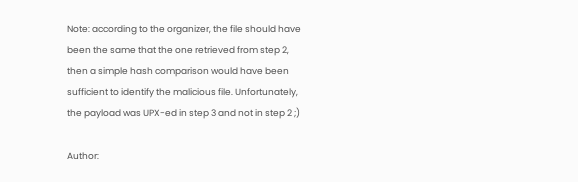Note: according to the organizer, the file should have been the same that the one retrieved from step 2, then a simple hash comparison would have been sufficient to identify the malicious file. Unfortunately, the payload was UPX-ed in step 3 and not in step 2 ;)

Author: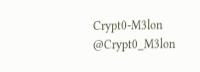Crypt0-M3lon @Crypt0_M3lon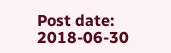Post date: 2018-06-30